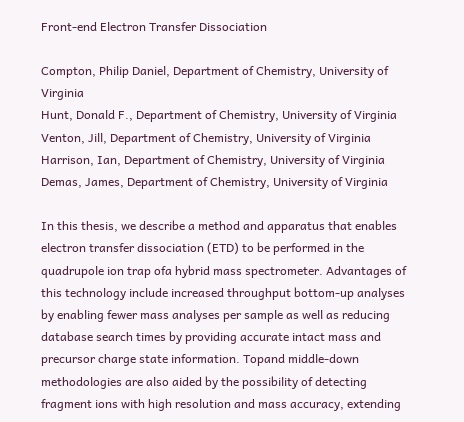Front-end Electron Transfer Dissociation

Compton, Philip Daniel, Department of Chemistry, University of Virginia
Hunt, Donald F., Department of Chemistry, University of Virginia
Venton, Jill, Department of Chemistry, University of Virginia
Harrison, Ian, Department of Chemistry, University of Virginia
Demas, James, Department of Chemistry, University of Virginia

In this thesis, we describe a method and apparatus that enables electron transfer dissociation (ETD) to be performed in the quadrupole ion trap ofa hybrid mass spectrometer. Advantages of this technology include increased throughput bottom-up analyses by enabling fewer mass analyses per sample as well as reducing database search times by providing accurate intact mass and precursor charge state information. Topand middle-down methodologies are also aided by the possibility of detecting fragment ions with high resolution and mass accuracy, extending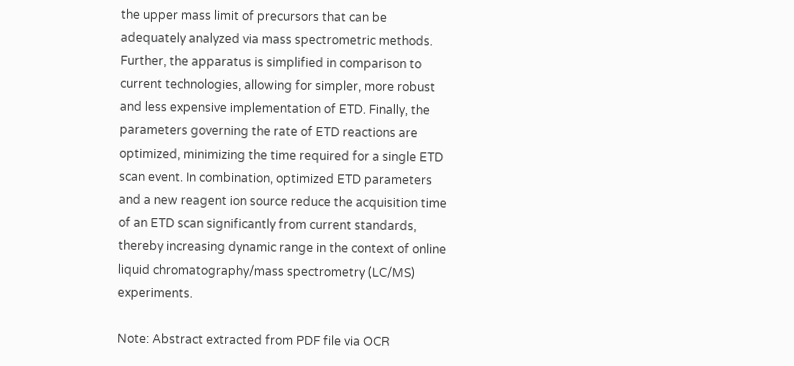the upper mass limit of precursors that can be adequately analyzed via mass spectrometric methods. Further, the apparatus is simplified in comparison to current technologies, allowing for simpler, more robust and less expensive implementation of ETD. Finally, the parameters governing the rate of ETD reactions are optimized, minimizing the time required for a single ETD scan event. In combination, optimized ETD parameters and a new reagent ion source reduce the acquisition time of an ETD scan significantly from current standards, thereby increasing dynamic range in the context of online liquid chromatography/mass spectrometry (LC/MS) experiments.

Note: Abstract extracted from PDF file via OCR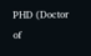PHD (Doctor of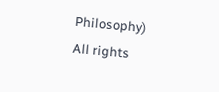Philosophy)
All rights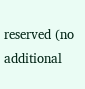reserved (no additional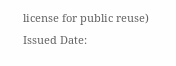license for public reuse)
Issued Date: